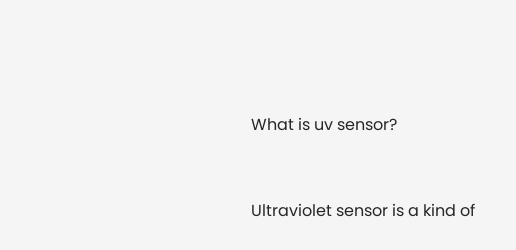What is uv sensor?


Ultraviolet sensor is a kind of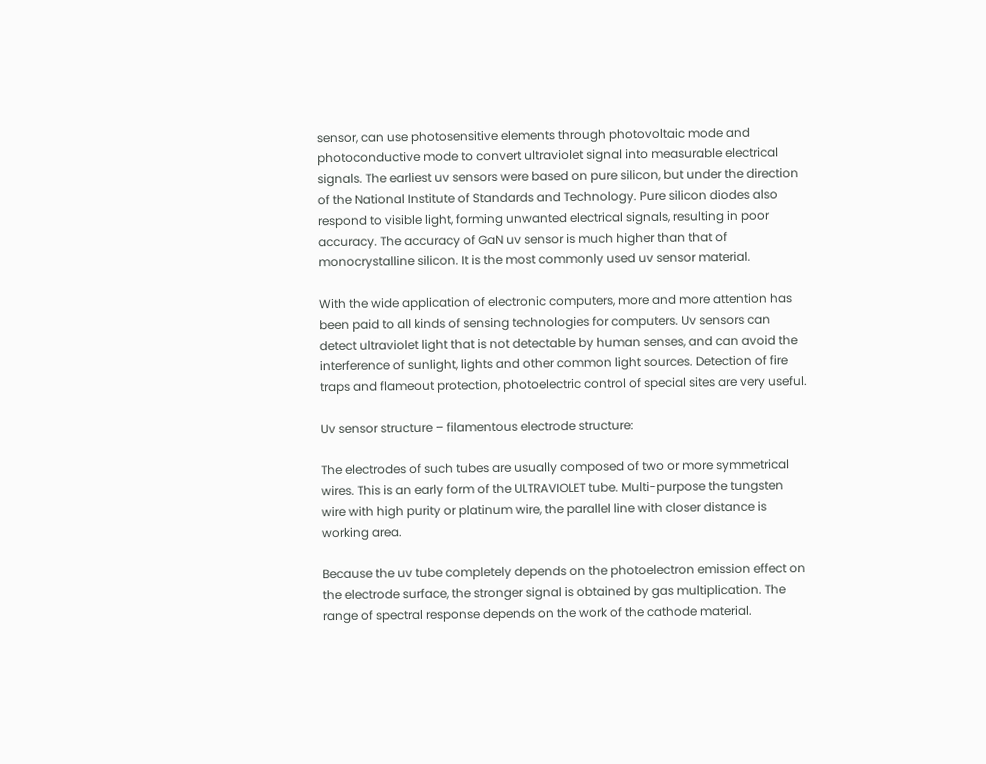sensor, can use photosensitive elements through photovoltaic mode and photoconductive mode to convert ultraviolet signal into measurable electrical signals. The earliest uv sensors were based on pure silicon, but under the direction of the National Institute of Standards and Technology. Pure silicon diodes also respond to visible light, forming unwanted electrical signals, resulting in poor accuracy. The accuracy of GaN uv sensor is much higher than that of monocrystalline silicon. It is the most commonly used uv sensor material.

With the wide application of electronic computers, more and more attention has been paid to all kinds of sensing technologies for computers. Uv sensors can detect ultraviolet light that is not detectable by human senses, and can avoid the interference of sunlight, lights and other common light sources. Detection of fire traps and flameout protection, photoelectric control of special sites are very useful.

Uv sensor structure – filamentous electrode structure:

The electrodes of such tubes are usually composed of two or more symmetrical wires. This is an early form of the ULTRAVIOLET tube. Multi-purpose the tungsten wire with high purity or platinum wire, the parallel line with closer distance is working area.

Because the uv tube completely depends on the photoelectron emission effect on the electrode surface, the stronger signal is obtained by gas multiplication. The range of spectral response depends on the work of the cathode material.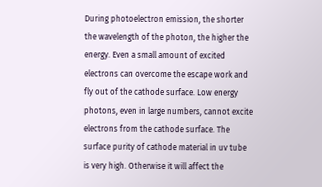During photoelectron emission, the shorter the wavelength of the photon, the higher the energy. Even a small amount of excited electrons can overcome the escape work and fly out of the cathode surface. Low energy photons, even in large numbers, cannot excite electrons from the cathode surface. The surface purity of cathode material in uv tube is very high. Otherwise it will affect the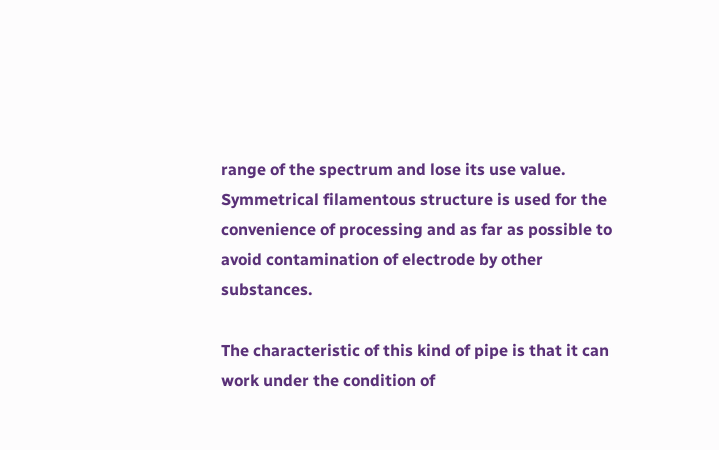range of the spectrum and lose its use value. Symmetrical filamentous structure is used for the convenience of processing and as far as possible to avoid contamination of electrode by other substances.

The characteristic of this kind of pipe is that it can work under the condition of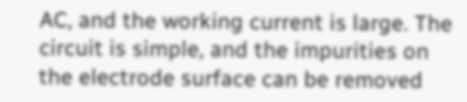AC, and the working current is large. The circuit is simple, and the impurities on the electrode surface can be removed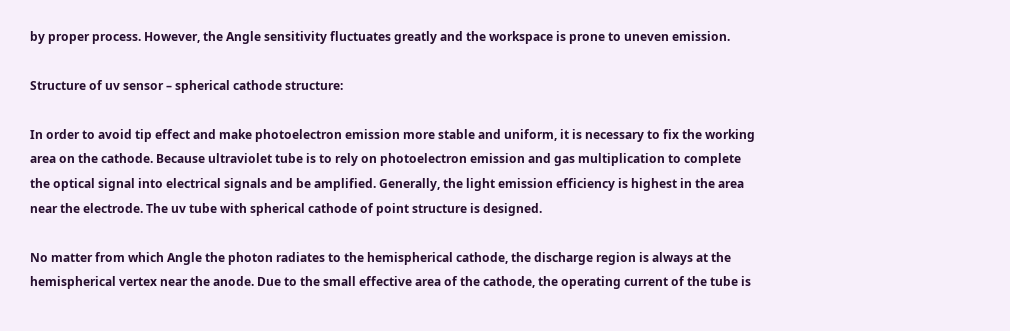by proper process. However, the Angle sensitivity fluctuates greatly and the workspace is prone to uneven emission.

Structure of uv sensor – spherical cathode structure:

In order to avoid tip effect and make photoelectron emission more stable and uniform, it is necessary to fix the working area on the cathode. Because ultraviolet tube is to rely on photoelectron emission and gas multiplication to complete the optical signal into electrical signals and be amplified. Generally, the light emission efficiency is highest in the area near the electrode. The uv tube with spherical cathode of point structure is designed.

No matter from which Angle the photon radiates to the hemispherical cathode, the discharge region is always at the hemispherical vertex near the anode. Due to the small effective area of the cathode, the operating current of the tube is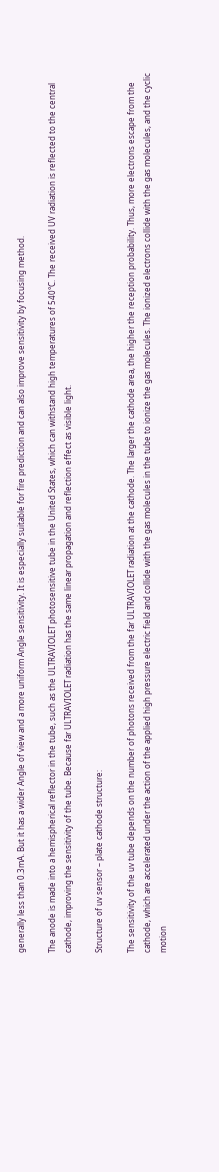generally less than 0.3mA. But it has a wider Angle of view and a more uniform Angle sensitivity. It is especially suitable for fire prediction and can also improve sensitivity by focusing method.

The anode is made into a hemispherical reflector in the tube, such as the ULTRAVIOLET photosensitive tube in the United States, which can withstand high temperatures of 540°C. The received UV radiation is reflected to the central cathode, improving the sensitivity of the tube. Because far ULTRAVIOLET radiation has the same linear propagation and reflection effect as visible light.

Structure of uv sensor – plate cathode structure:

The sensitivity of the uv tube depends on the number of photons received from the far ULTRAVIOLET radiation at the cathode. The larger the cathode area, the higher the reception probability. Thus, more electrons escape from the cathode, which are accelerated under the action of the applied high pressure electric field and collide with the gas molecules in the tube to ionize the gas molecules. The ionized electrons collide with the gas molecules, and the cyclic motion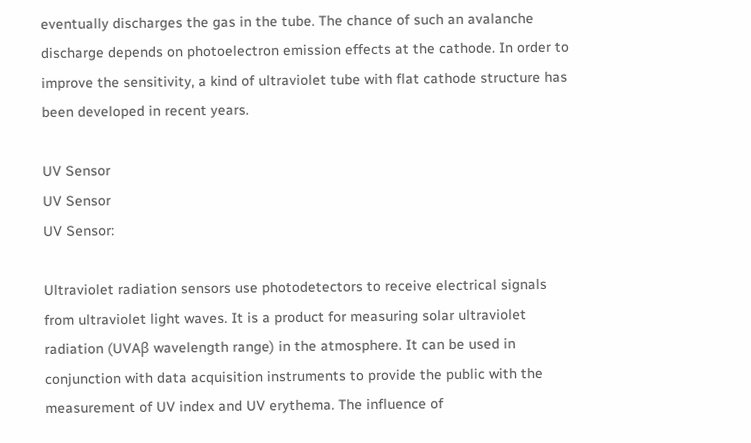eventually discharges the gas in the tube. The chance of such an avalanche discharge depends on photoelectron emission effects at the cathode. In order to improve the sensitivity, a kind of ultraviolet tube with flat cathode structure has been developed in recent years.

UV Sensor
UV Sensor
UV Sensor:

Ultraviolet radiation sensors use photodetectors to receive electrical signals from ultraviolet light waves. It is a product for measuring solar ultraviolet radiation (UVAβ wavelength range) in the atmosphere. It can be used in conjunction with data acquisition instruments to provide the public with the measurement of UV index and UV erythema. The influence of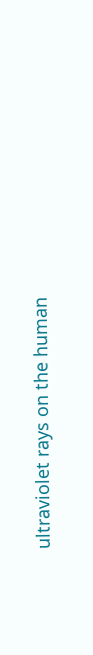ultraviolet rays on the human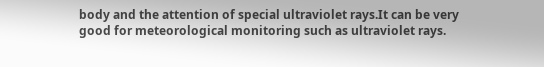body and the attention of special ultraviolet rays.It can be very good for meteorological monitoring such as ultraviolet rays.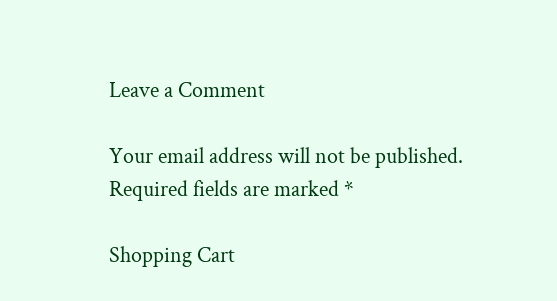Leave a Comment

Your email address will not be published. Required fields are marked *

Shopping Cart